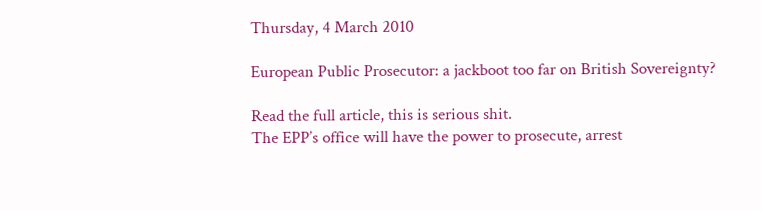Thursday, 4 March 2010

European Public Prosecutor: a jackboot too far on British Sovereignty?

Read the full article, this is serious shit.
The EPP’s office will have the power to prosecute, arrest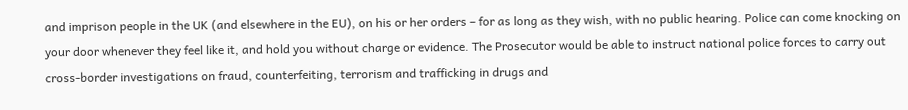and imprison people in the UK (and elsewhere in the EU), on his or her orders – for as long as they wish, with no public hearing. Police can come knocking on your door whenever they feel like it, and hold you without charge or evidence. The Prosecutor would be able to instruct national police forces to carry out cross-border investigations on fraud, counterfeiting, terrorism and trafficking in drugs and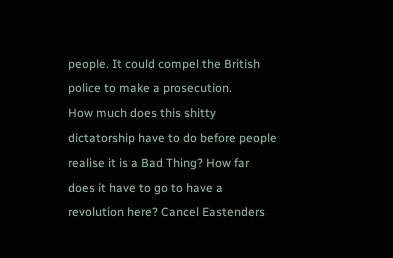people. It could compel the British police to make a prosecution.
How much does this shitty dictatorship have to do before people realise it is a Bad Thing? How far does it have to go to have a revolution here? Cancel Eastenders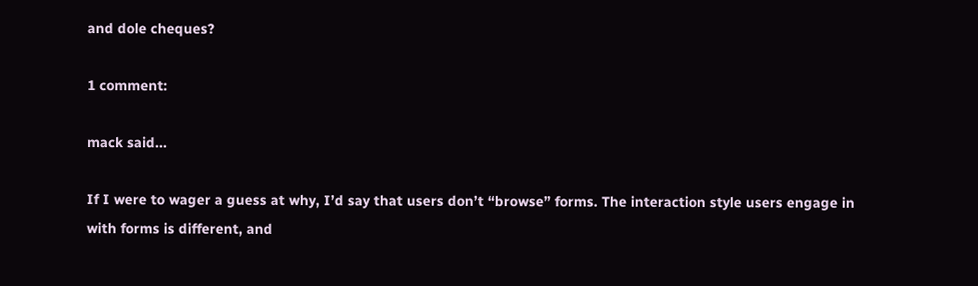and dole cheques?

1 comment:

mack said...

If I were to wager a guess at why, I’d say that users don’t “browse” forms. The interaction style users engage in with forms is different, and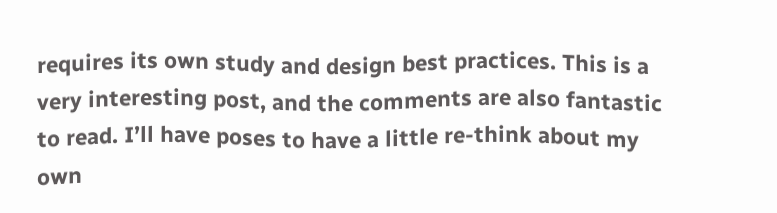requires its own study and design best practices. This is a very interesting post, and the comments are also fantastic to read. I’ll have poses to have a little re-think about my own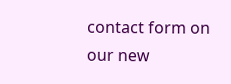contact form on our new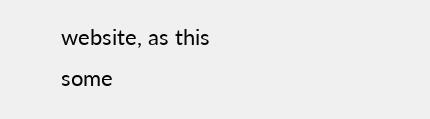website, as this some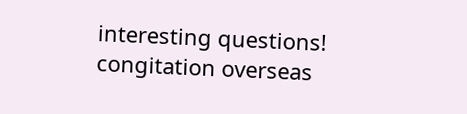interesting questions!
congitation overseas